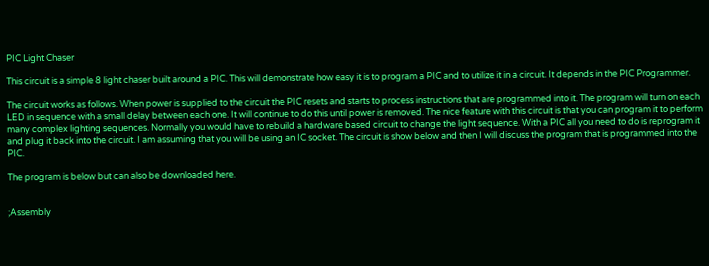PIC Light Chaser

This circuit is a simple 8 light chaser built around a PIC. This will demonstrate how easy it is to program a PIC and to utilize it in a circuit. It depends in the PIC Programmer.

The circuit works as follows. When power is supplied to the circuit the PIC resets and starts to process instructions that are programmed into it. The program will turn on each LED in sequence with a small delay between each one. It will continue to do this until power is removed. The nice feature with this circuit is that you can program it to perform many complex lighting sequences. Normally you would have to rebuild a hardware based circuit to change the light sequence. With a PIC all you need to do is reprogram it and plug it back into the circuit. I am assuming that you will be using an IC socket. The circuit is show below and then I will discuss the program that is programmed into the PIC.

The program is below but can also be downloaded here.


;Assembly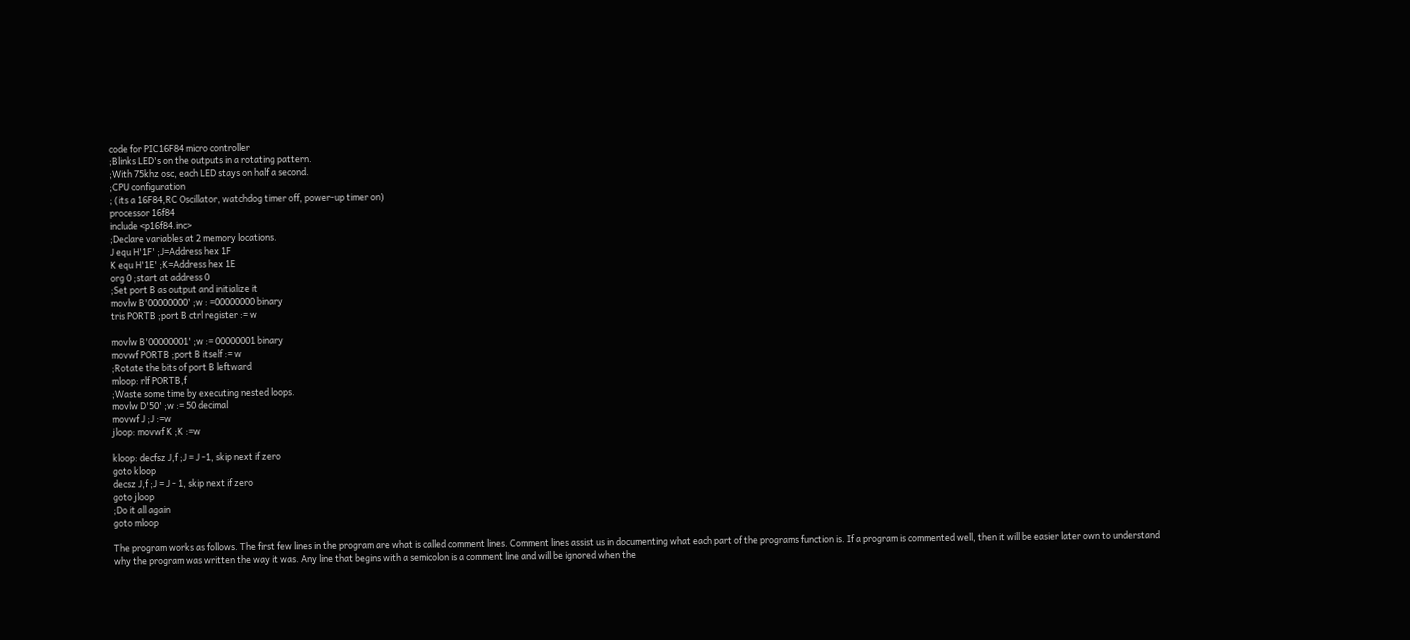code for PIC16F84 micro controller
;Blinks LED's on the outputs in a rotating pattern.
;With 75khz osc, each LED stays on half a second.
;CPU configuration
; (its a 16F84,RC Oscillator, watchdog timer off, power-up timer on)
processor 16f84
include <p16f84.inc>
;Declare variables at 2 memory locations.
J equ H'1F' ;J=Address hex 1F
K equ H'1E' ;K=Address hex 1E
org 0 ;start at address 0
;Set port B as output and initialize it
movlw B'00000000' ;w : =00000000 binary
tris PORTB ;port B ctrl register := w

movlw B'00000001' ;w := 00000001 binary
movwf PORTB ;port B itself := w
;Rotate the bits of port B leftward
mloop: rlf PORTB,f
;Waste some time by executing nested loops.
movlw D'50' ;w := 50 decimal
movwf J ;J :=w
jloop: movwf K ;K :=w

kloop: decfsz J,f ;J = J -1, skip next if zero
goto kloop
decsz J,f ;J = J - 1, skip next if zero
goto jloop
;Do it all again
goto mloop

The program works as follows. The first few lines in the program are what is called comment lines. Comment lines assist us in documenting what each part of the programs function is. If a program is commented well, then it will be easier later own to understand why the program was written the way it was. Any line that begins with a semicolon is a comment line and will be ignored when the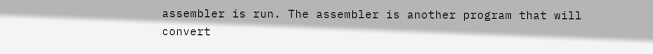assembler is run. The assembler is another program that will convert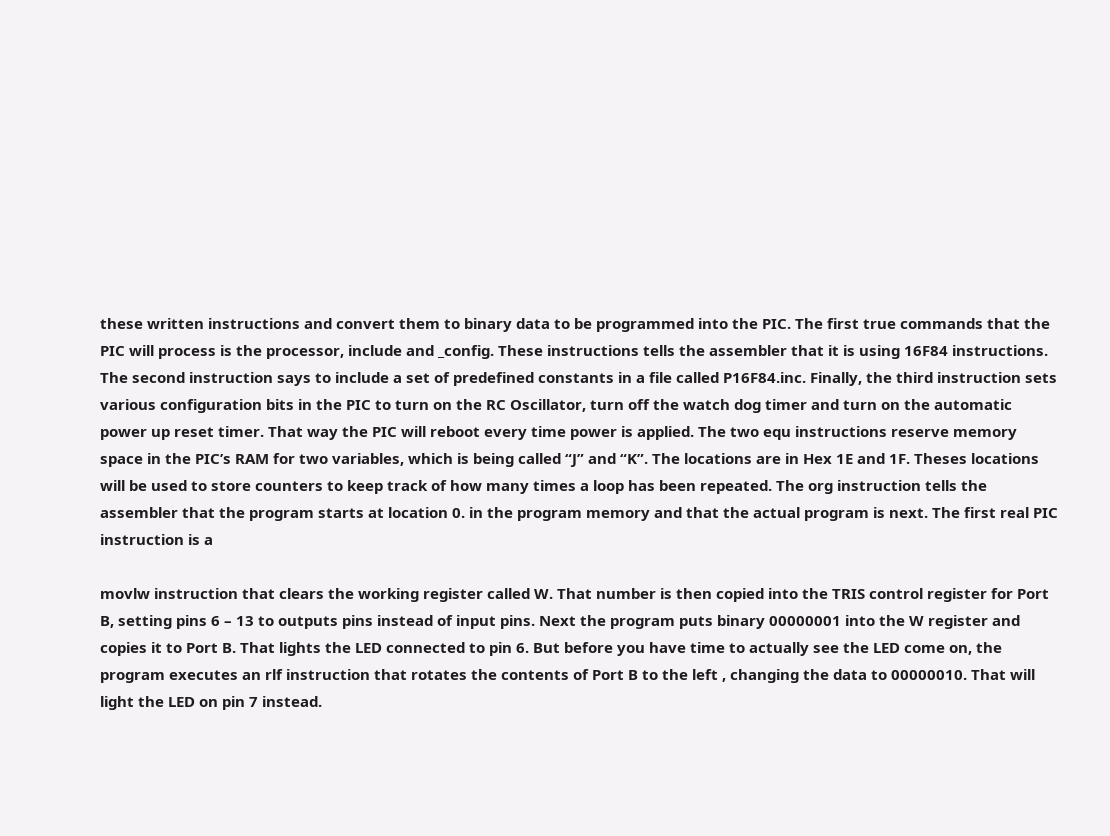these written instructions and convert them to binary data to be programmed into the PIC. The first true commands that the PIC will process is the processor, include and _config. These instructions tells the assembler that it is using 16F84 instructions. The second instruction says to include a set of predefined constants in a file called P16F84.inc. Finally, the third instruction sets various configuration bits in the PIC to turn on the RC Oscillator, turn off the watch dog timer and turn on the automatic power up reset timer. That way the PIC will reboot every time power is applied. The two equ instructions reserve memory space in the PIC’s RAM for two variables, which is being called “J” and “K”. The locations are in Hex 1E and 1F. Theses locations will be used to store counters to keep track of how many times a loop has been repeated. The org instruction tells the assembler that the program starts at location 0. in the program memory and that the actual program is next. The first real PIC instruction is a

movlw instruction that clears the working register called W. That number is then copied into the TRIS control register for Port B, setting pins 6 – 13 to outputs pins instead of input pins. Next the program puts binary 00000001 into the W register and copies it to Port B. That lights the LED connected to pin 6. But before you have time to actually see the LED come on, the program executes an rlf instruction that rotates the contents of Port B to the left , changing the data to 00000010. That will light the LED on pin 7 instead.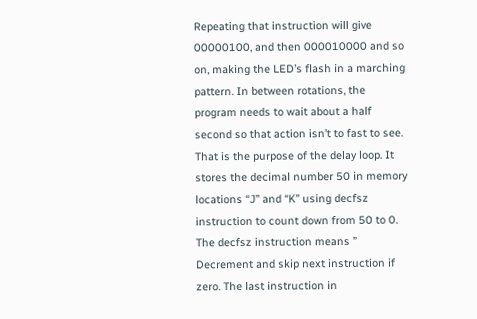Repeating that instruction will give 00000100, and then 000010000 and so on, making the LED’s flash in a marching pattern. In between rotations, the program needs to wait about a half second so that action isn’t to fast to see. That is the purpose of the delay loop. It stores the decimal number 50 in memory locations “J” and “K” using decfsz instruction to count down from 50 to 0. The decfsz instruction means ” Decrement and skip next instruction if zero. The last instruction in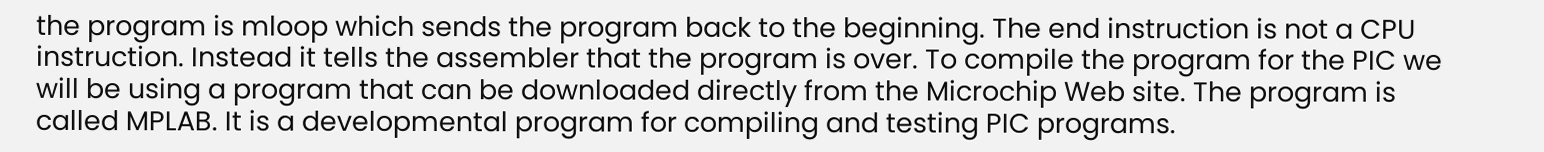the program is mloop which sends the program back to the beginning. The end instruction is not a CPU instruction. Instead it tells the assembler that the program is over. To compile the program for the PIC we will be using a program that can be downloaded directly from the Microchip Web site. The program is called MPLAB. It is a developmental program for compiling and testing PIC programs.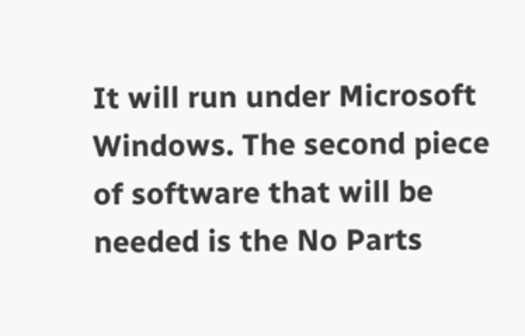It will run under Microsoft Windows. The second piece of software that will be needed is the No Parts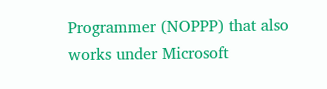Programmer (NOPPP) that also works under Microsoft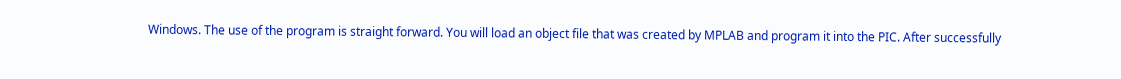Windows. The use of the program is straight forward. You will load an object file that was created by MPLAB and program it into the PIC. After successfully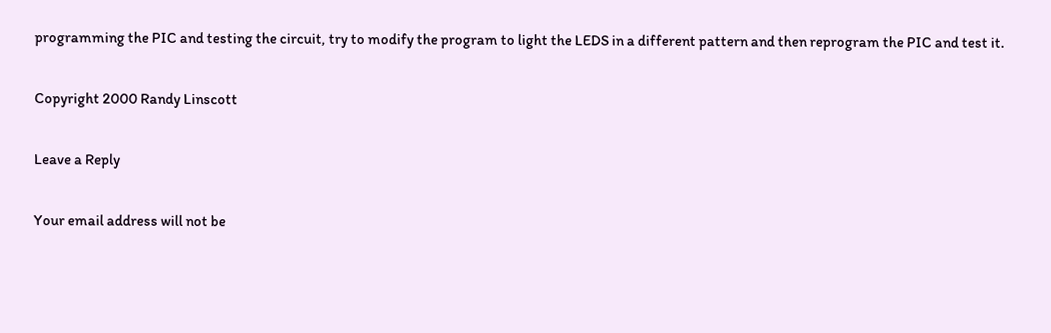programming the PIC and testing the circuit, try to modify the program to light the LEDS in a different pattern and then reprogram the PIC and test it.

Copyright 2000 Randy Linscott

Leave a Reply

Your email address will not be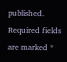published. Required fields are marked *